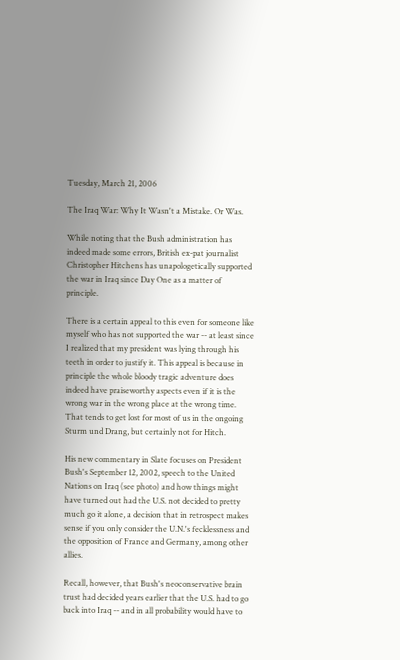Tuesday, March 21, 2006

The Iraq War: Why It Wasn't a Mistake. Or Was.

While noting that the Bush administration has indeed made some errors, British ex-pat journalist Christopher Hitchens has unapologetically supported the war in Iraq since Day One as a matter of principle.

There is a certain appeal to this even for someone like myself who has not supported the war -- at least since I realized that my president was lying through his teeth in order to justify it. This appeal is because in principle the whole bloody tragic adventure does indeed have praiseworthy aspects even if it is the wrong war in the wrong place at the wrong time. That tends to get lost for most of us in the ongoing Sturm und Drang, but certainly not for Hitch.

His new commentary in Slate focuses on President Bush's September 12, 2002, speech to the United Nations on Iraq (see photo) and how things might have turned out had the U.S. not decided to pretty much go it alone, a decision that in retrospect makes sense if you only consider the U.N.'s fecklessness and the opposition of France and Germany, among other allies.

Recall, however, that Bush's neoconservative brain trust had decided years earlier that the U.S. had to go back into Iraq -- and in all probability would have to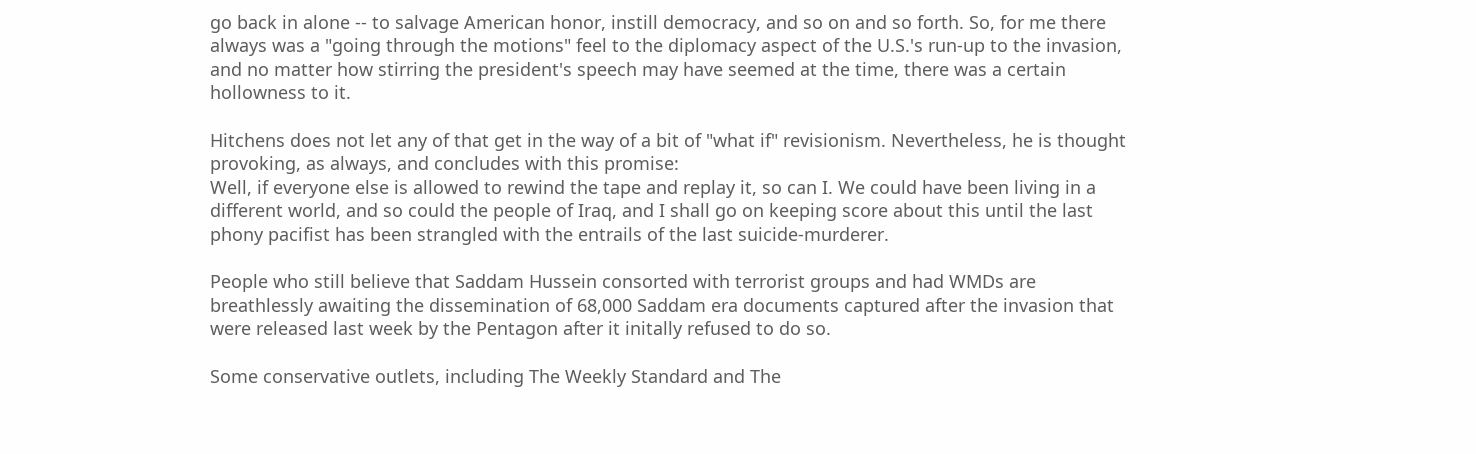go back in alone -- to salvage American honor, instill democracy, and so on and so forth. So, for me there always was a "going through the motions" feel to the diplomacy aspect of the U.S.'s run-up to the invasion, and no matter how stirring the president's speech may have seemed at the time, there was a certain hollowness to it.

Hitchens does not let any of that get in the way of a bit of "what if" revisionism. Nevertheless, he is thought provoking, as always, and concludes with this promise:
Well, if everyone else is allowed to rewind the tape and replay it, so can I. We could have been living in a different world, and so could the people of Iraq, and I shall go on keeping score about this until the last phony pacifist has been strangled with the entrails of the last suicide-murderer.

People who still believe that Saddam Hussein consorted with terrorist groups and had WMDs are breathlessly awaiting the dissemination of 68,000 Saddam era documents captured after the invasion that were released last week by the Pentagon after it initally refused to do so.

Some conservative outlets, including The Weekly Standard and The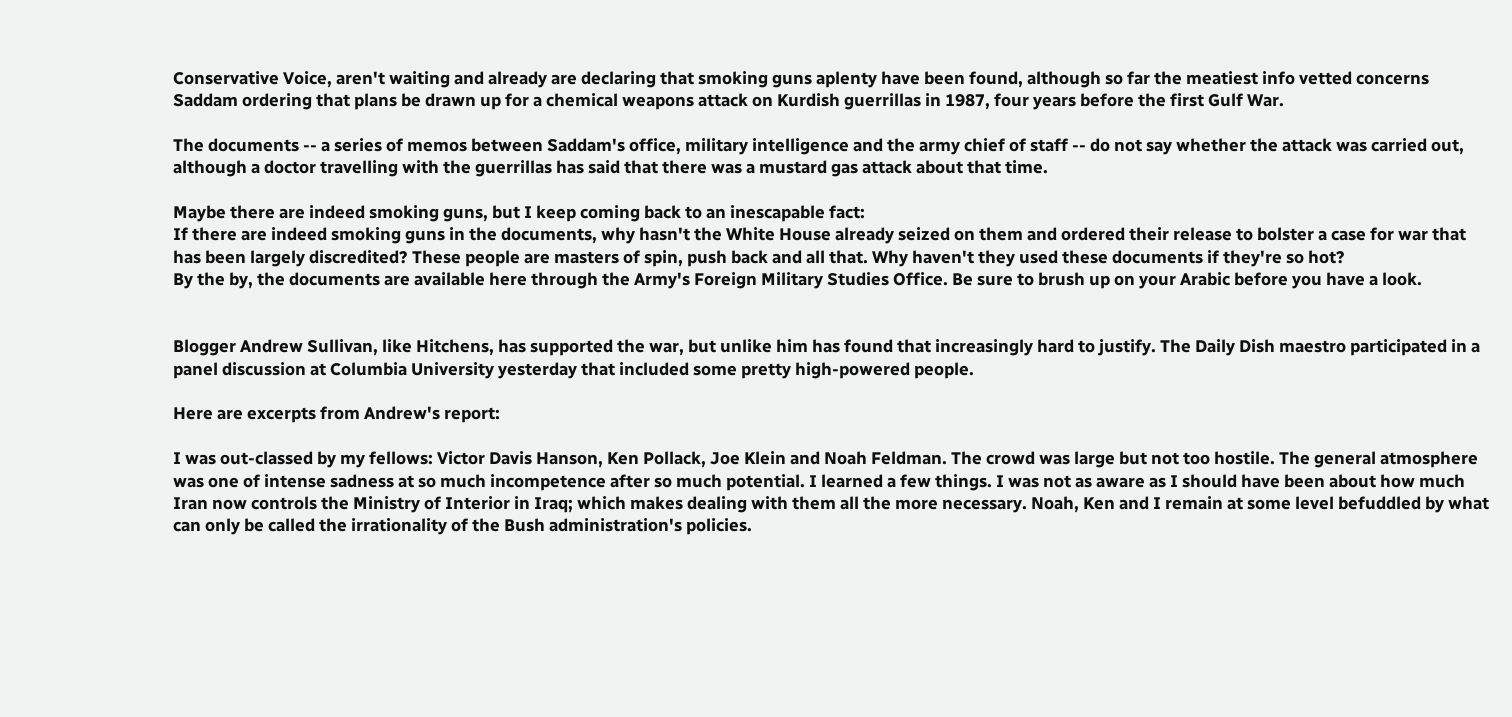Conservative Voice, aren't waiting and already are declaring that smoking guns aplenty have been found, although so far the meatiest info vetted concerns Saddam ordering that plans be drawn up for a chemical weapons attack on Kurdish guerrillas in 1987, four years before the first Gulf War.

The documents -- a series of memos between Saddam's office, military intelligence and the army chief of staff -- do not say whether the attack was carried out, although a doctor travelling with the guerrillas has said that there was a mustard gas attack about that time.

Maybe there are indeed smoking guns, but I keep coming back to an inescapable fact:
If there are indeed smoking guns in the documents, why hasn't the White House already seized on them and ordered their release to bolster a case for war that has been largely discredited? These people are masters of spin, push back and all that. Why haven't they used these documents if they're so hot?
By the by, the documents are available here through the Army's Foreign Military Studies Office. Be sure to brush up on your Arabic before you have a look.


Blogger Andrew Sullivan, like Hitchens, has supported the war, but unlike him has found that increasingly hard to justify. The Daily Dish maestro participated in a panel discussion at Columbia University yesterday that included some pretty high-powered people.

Here are excerpts from Andrew's report:

I was out-classed by my fellows: Victor Davis Hanson, Ken Pollack, Joe Klein and Noah Feldman. The crowd was large but not too hostile. The general atmosphere was one of intense sadness at so much incompetence after so much potential. I learned a few things. I was not as aware as I should have been about how much Iran now controls the Ministry of Interior in Iraq; which makes dealing with them all the more necessary. Noah, Ken and I remain at some level befuddled by what can only be called the irrationality of the Bush administration's policies.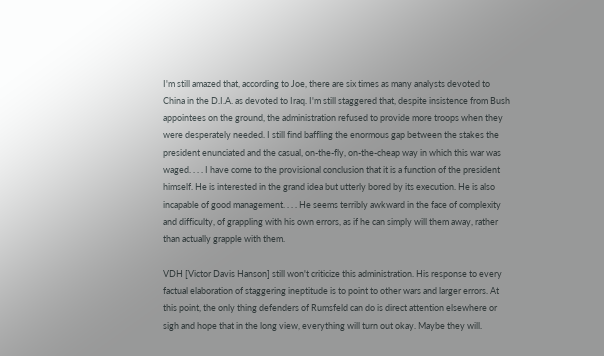I'm still amazed that, according to Joe, there are six times as many analysts devoted to China in the D.I.A. as devoted to Iraq. I'm still staggered that, despite insistence from Bush appointees on the ground, the administration refused to provide more troops when they were desperately needed. I still find baffling the enormous gap between the stakes the president enunciated and the casual, on-the-fly, on-the-cheap way in which this war was waged. . . . I have come to the provisional conclusion that it is a function of the president himself. He is interested in the grand idea but utterly bored by its execution. He is also incapable of good management. . . . He seems terribly awkward in the face of complexity and difficulty, of grappling with his own errors, as if he can simply will them away, rather than actually grapple with them.

VDH [Victor Davis Hanson] still won't criticize this administration. His response to every factual elaboration of staggering ineptitude is to point to other wars and larger errors. At this point, the only thing defenders of Rumsfeld can do is direct attention elsewhere or sigh and hope that in the long view, everything will turn out okay. Maybe they will.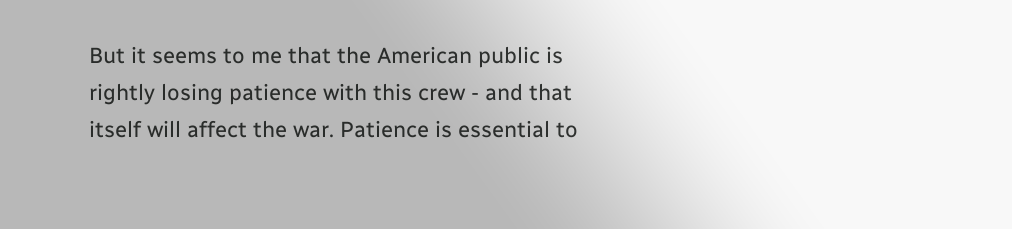But it seems to me that the American public is rightly losing patience with this crew - and that itself will affect the war. Patience is essential to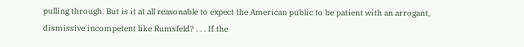pulling through. But is it at all reasonable to expect the American public to be patient with an arrogant, dismissive incompetent like Rumsfeld? . . . If the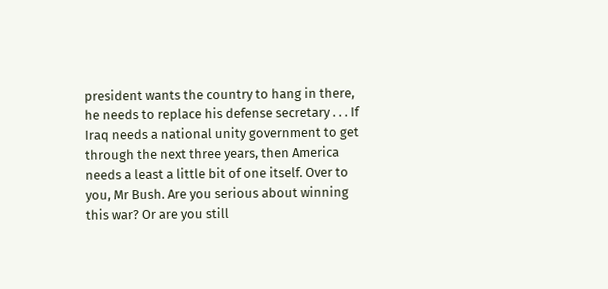president wants the country to hang in there, he needs to replace his defense secretary . . . If Iraq needs a national unity government to get through the next three years, then America needs a least a little bit of one itself. Over to you, Mr Bush. Are you serious about winning this war? Or are you still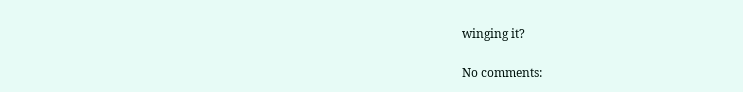winging it?

No comments: